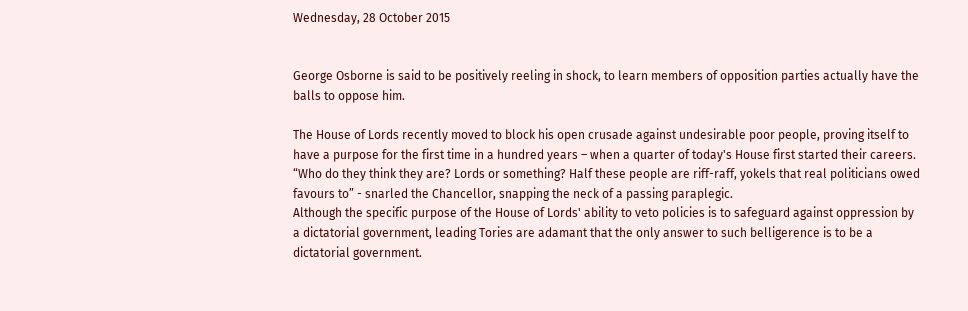Wednesday, 28 October 2015


George Osborne is said to be positively reeling in shock, to learn members of opposition parties actually have the balls to oppose him.

The House of Lords recently moved to block his open crusade against undesirable poor people, proving itself to have a purpose for the first time in a hundred years – when a quarter of today's House first started their careers.
“Who do they think they are? Lords or something? Half these people are riff-raff, yokels that real politicians owed favours to” - snarled the Chancellor, snapping the neck of a passing paraplegic.
Although the specific purpose of the House of Lords' ability to veto policies is to safeguard against oppression by a dictatorial government, leading Tories are adamant that the only answer to such belligerence is to be a dictatorial government.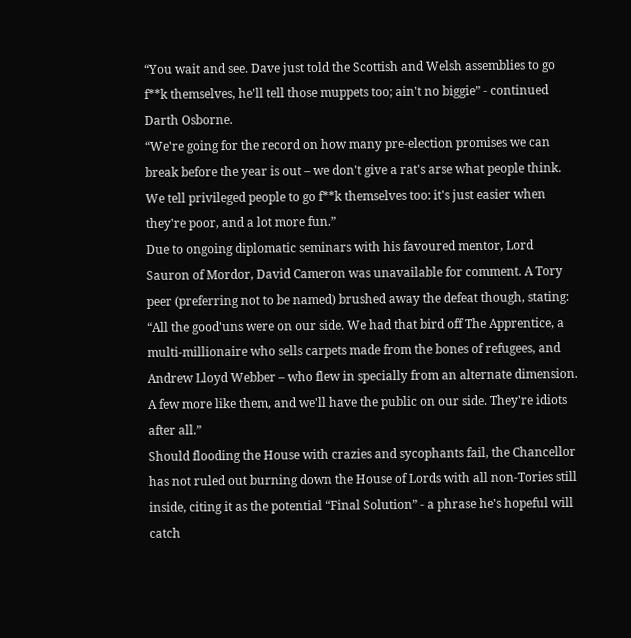“You wait and see. Dave just told the Scottish and Welsh assemblies to go f**k themselves, he'll tell those muppets too; ain't no biggie” - continued Darth Osborne.
“We're going for the record on how many pre-election promises we can break before the year is out – we don't give a rat's arse what people think. We tell privileged people to go f**k themselves too: it's just easier when they're poor, and a lot more fun.”
Due to ongoing diplomatic seminars with his favoured mentor, Lord Sauron of Mordor, David Cameron was unavailable for comment. A Tory peer (preferring not to be named) brushed away the defeat though, stating:
“All the good'uns were on our side. We had that bird off The Apprentice, a multi-millionaire who sells carpets made from the bones of refugees, and Andrew Lloyd Webber – who flew in specially from an alternate dimension. A few more like them, and we'll have the public on our side. They're idiots after all.”
Should flooding the House with crazies and sycophants fail, the Chancellor has not ruled out burning down the House of Lords with all non-Tories still inside, citing it as the potential “Final Solution” - a phrase he's hopeful will catch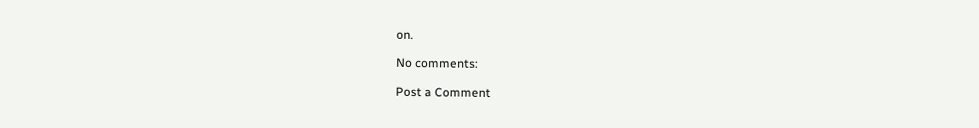on.

No comments:

Post a Comment